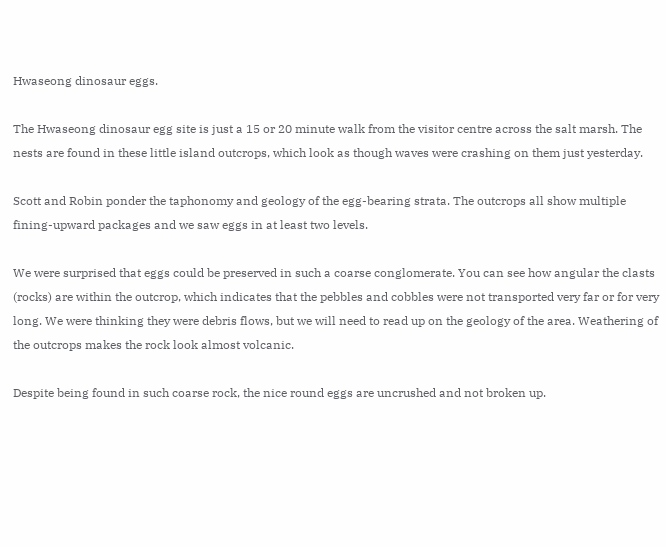Hwaseong dinosaur eggs.

The Hwaseong dinosaur egg site is just a 15 or 20 minute walk from the visitor centre across the salt marsh. The nests are found in these little island outcrops, which look as though waves were crashing on them just yesterday.

Scott and Robin ponder the taphonomy and geology of the egg-bearing strata. The outcrops all show multiple fining-upward packages and we saw eggs in at least two levels.

We were surprised that eggs could be preserved in such a coarse conglomerate. You can see how angular the clasts (rocks) are within the outcrop, which indicates that the pebbles and cobbles were not transported very far or for very long. We were thinking they were debris flows, but we will need to read up on the geology of the area. Weathering of the outcrops makes the rock look almost volcanic.

Despite being found in such coarse rock, the nice round eggs are uncrushed and not broken up.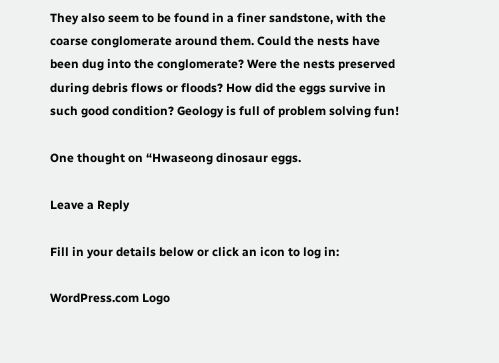They also seem to be found in a finer sandstone, with the coarse conglomerate around them. Could the nests have been dug into the conglomerate? Were the nests preserved during debris flows or floods? How did the eggs survive in such good condition? Geology is full of problem solving fun!

One thought on “Hwaseong dinosaur eggs.

Leave a Reply

Fill in your details below or click an icon to log in:

WordPress.com Logo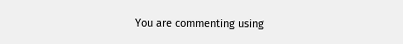You are commenting using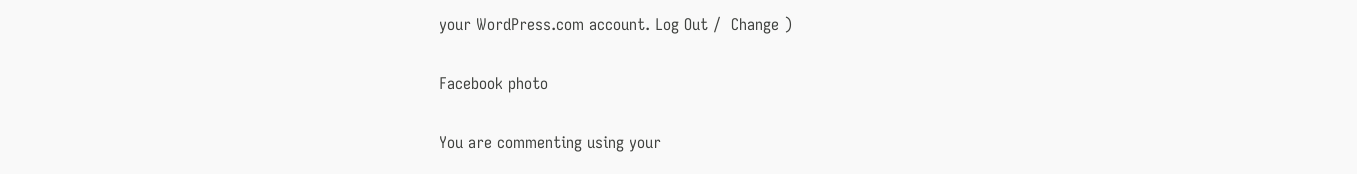your WordPress.com account. Log Out /  Change )

Facebook photo

You are commenting using your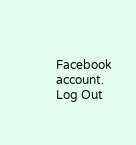Facebook account. Log Out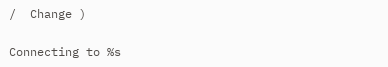/  Change )

Connecting to %s